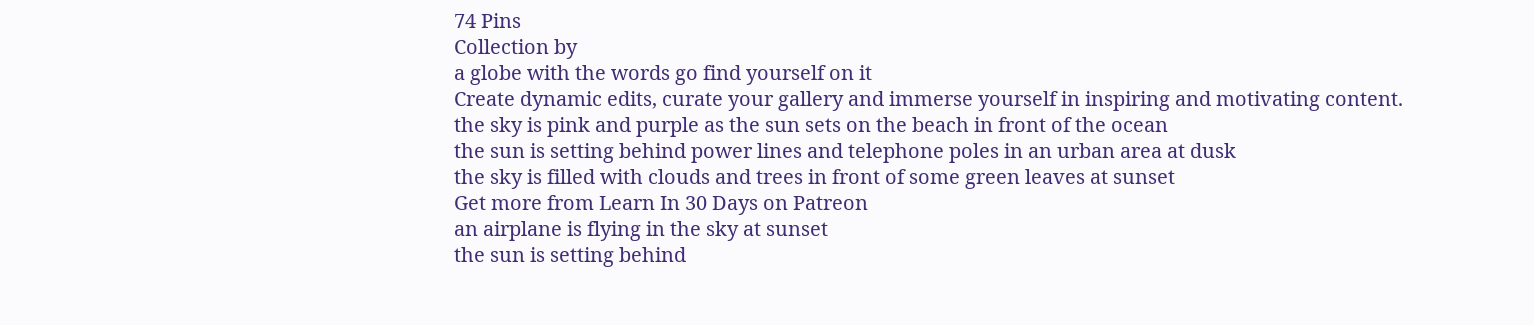74 Pins
Collection by
a globe with the words go find yourself on it
Create dynamic edits, curate your gallery and immerse yourself in inspiring and motivating content.
the sky is pink and purple as the sun sets on the beach in front of the ocean
the sun is setting behind power lines and telephone poles in an urban area at dusk
the sky is filled with clouds and trees in front of some green leaves at sunset
Get more from Learn In 30 Days on Patreon
an airplane is flying in the sky at sunset
the sun is setting behind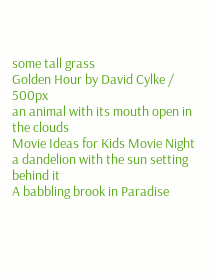some tall grass
Golden Hour by David Cylke / 500px
an animal with its mouth open in the clouds
Movie Ideas for Kids Movie Night
a dandelion with the sun setting behind it
A babbling brook in Paradise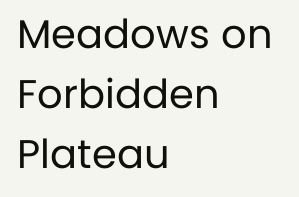Meadows on Forbidden Plateau